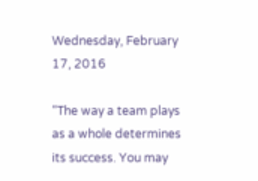Wednesday, February 17, 2016

“The way a team plays as a whole determines its success. You may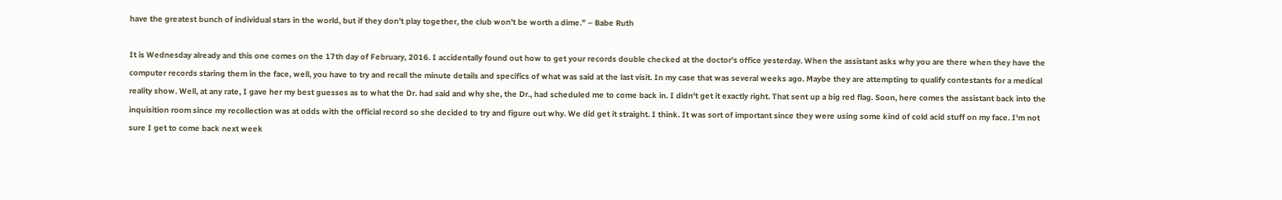have the greatest bunch of individual stars in the world, but if they don’t play together, the club won’t be worth a dime.” – Babe Ruth

It is Wednesday already and this one comes on the 17th day of February, 2016. I accidentally found out how to get your records double checked at the doctor's office yesterday. When the assistant asks why you are there when they have the computer records staring them in the face, well, you have to try and recall the minute details and specifics of what was said at the last visit. In my case that was several weeks ago. Maybe they are attempting to qualify contestants for a medical reality show. Well, at any rate, I gave her my best guesses as to what the Dr. had said and why she, the Dr., had scheduled me to come back in. I didn't get it exactly right. That sent up a big red flag. Soon, here comes the assistant back into the inquisition room since my recollection was at odds with the official record so she decided to try and figure out why. We did get it straight. I think. It was sort of important since they were using some kind of cold acid stuff on my face. I'm not sure I get to come back next week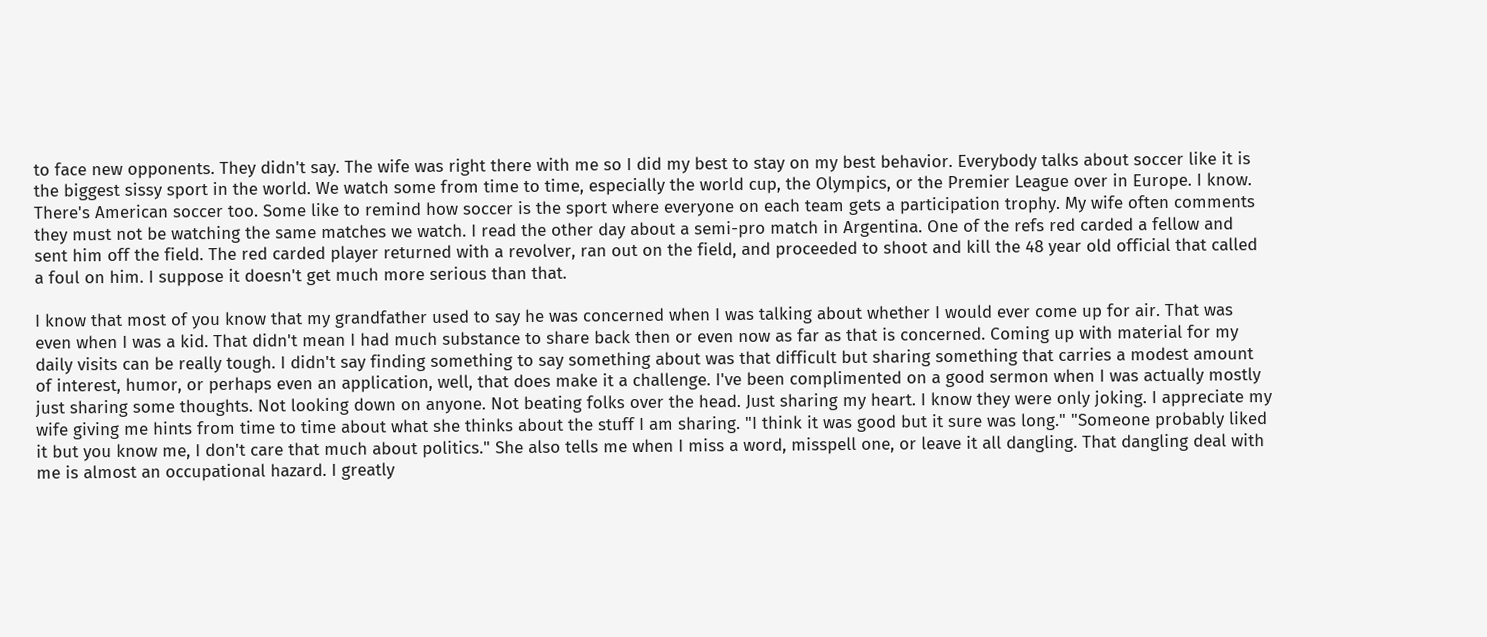to face new opponents. They didn't say. The wife was right there with me so I did my best to stay on my best behavior. Everybody talks about soccer like it is the biggest sissy sport in the world. We watch some from time to time, especially the world cup, the Olympics, or the Premier League over in Europe. I know. There's American soccer too. Some like to remind how soccer is the sport where everyone on each team gets a participation trophy. My wife often comments they must not be watching the same matches we watch. I read the other day about a semi-pro match in Argentina. One of the refs red carded a fellow and sent him off the field. The red carded player returned with a revolver, ran out on the field, and proceeded to shoot and kill the 48 year old official that called a foul on him. I suppose it doesn't get much more serious than that.

I know that most of you know that my grandfather used to say he was concerned when I was talking about whether I would ever come up for air. That was even when I was a kid. That didn't mean I had much substance to share back then or even now as far as that is concerned. Coming up with material for my daily visits can be really tough. I didn't say finding something to say something about was that difficult but sharing something that carries a modest amount of interest, humor, or perhaps even an application, well, that does make it a challenge. I've been complimented on a good sermon when I was actually mostly just sharing some thoughts. Not looking down on anyone. Not beating folks over the head. Just sharing my heart. I know they were only joking. I appreciate my wife giving me hints from time to time about what she thinks about the stuff I am sharing. "I think it was good but it sure was long." "Someone probably liked it but you know me, I don't care that much about politics." She also tells me when I miss a word, misspell one, or leave it all dangling. That dangling deal with me is almost an occupational hazard. I greatly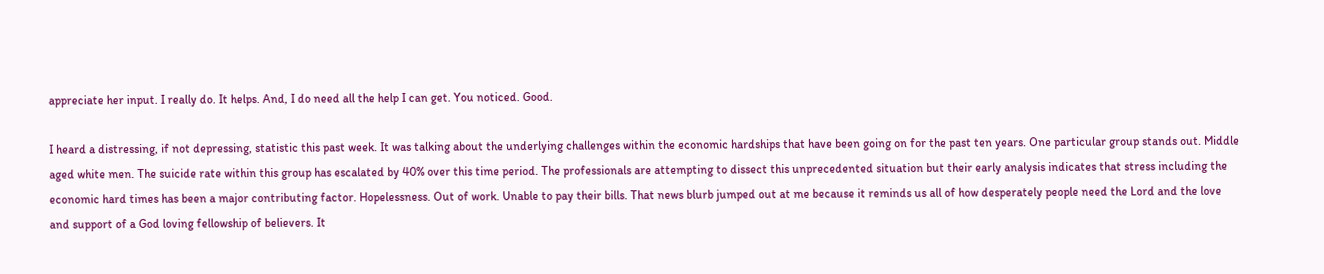appreciate her input. I really do. It helps. And, I do need all the help I can get. You noticed. Good.

I heard a distressing, if not depressing, statistic this past week. It was talking about the underlying challenges within the economic hardships that have been going on for the past ten years. One particular group stands out. Middle aged white men. The suicide rate within this group has escalated by 40% over this time period. The professionals are attempting to dissect this unprecedented situation but their early analysis indicates that stress including the economic hard times has been a major contributing factor. Hopelessness. Out of work. Unable to pay their bills. That news blurb jumped out at me because it reminds us all of how desperately people need the Lord and the love and support of a God loving fellowship of believers. It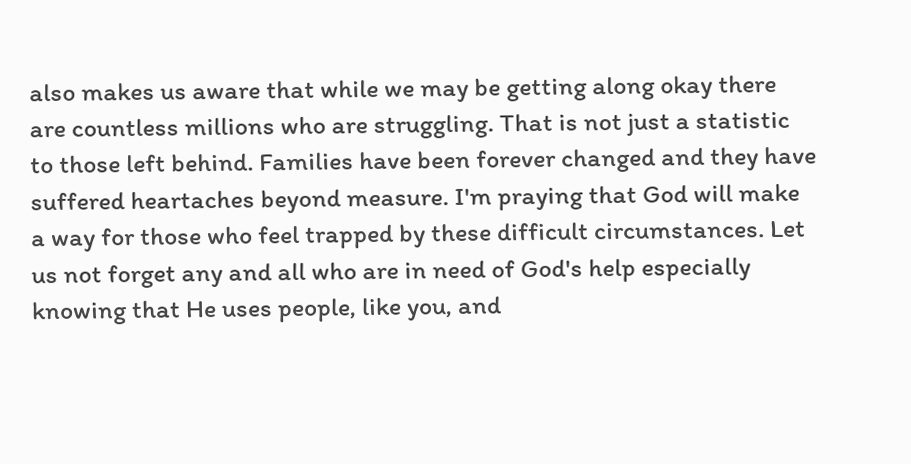also makes us aware that while we may be getting along okay there are countless millions who are struggling. That is not just a statistic to those left behind. Families have been forever changed and they have suffered heartaches beyond measure. I'm praying that God will make a way for those who feel trapped by these difficult circumstances. Let us not forget any and all who are in need of God's help especially knowing that He uses people, like you, and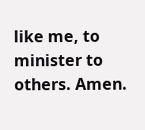like me, to minister to others. Amen.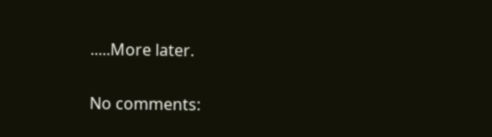.....More later.

No comments: